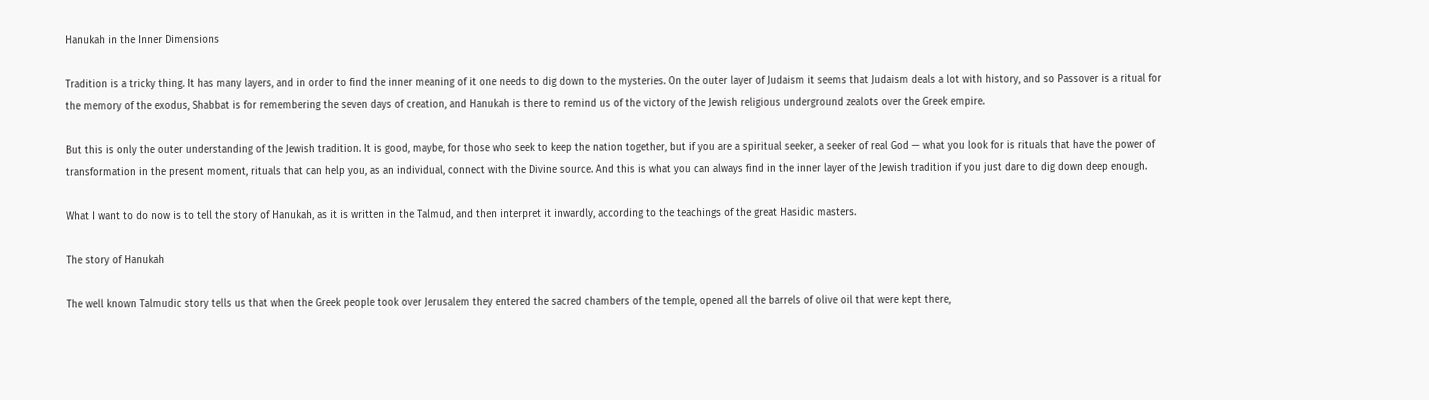Hanukah in the Inner Dimensions

Tradition is a tricky thing. It has many layers, and in order to find the inner meaning of it one needs to dig down to the mysteries. On the outer layer of Judaism it seems that Judaism deals a lot with history, and so Passover is a ritual for the memory of the exodus, Shabbat is for remembering the seven days of creation, and Hanukah is there to remind us of the victory of the Jewish religious underground zealots over the Greek empire.

But this is only the outer understanding of the Jewish tradition. It is good, maybe, for those who seek to keep the nation together, but if you are a spiritual seeker, a seeker of real God — what you look for is rituals that have the power of transformation in the present moment, rituals that can help you, as an individual, connect with the Divine source. And this is what you can always find in the inner layer of the Jewish tradition if you just dare to dig down deep enough.

What I want to do now is to tell the story of Hanukah, as it is written in the Talmud, and then interpret it inwardly, according to the teachings of the great Hasidic masters.

The story of Hanukah

The well known Talmudic story tells us that when the Greek people took over Jerusalem they entered the sacred chambers of the temple, opened all the barrels of olive oil that were kept there,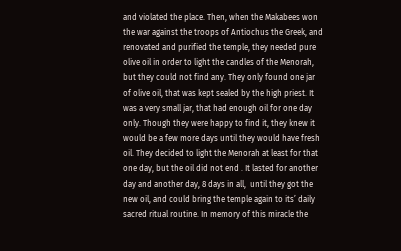and violated the place. Then, when the Makabees won the war against the troops of Antiochus the Greek, and renovated and purified the temple, they needed pure olive oil in order to light the candles of the Menorah, but they could not find any. They only found one jar of olive oil, that was kept sealed by the high priest. It was a very small jar, that had enough oil for one day only. Though they were happy to find it, they knew it would be a few more days until they would have fresh oil. They decided to light the Menorah at least for that one day, but the oil did not end . It lasted for another day and another day, 8 days in all,  until they got the new oil, and could bring the temple again to its’ daily sacred ritual routine. In memory of this miracle the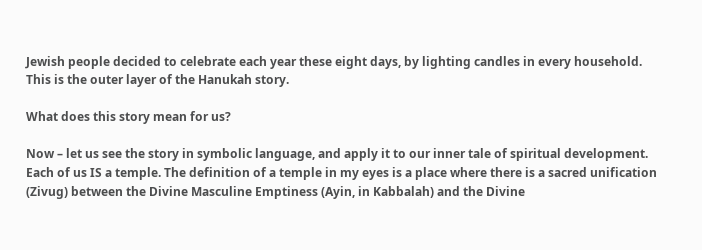Jewish people decided to celebrate each year these eight days, by lighting candles in every household. This is the outer layer of the Hanukah story.

What does this story mean for us?

Now – let us see the story in symbolic language, and apply it to our inner tale of spiritual development. Each of us IS a temple. The definition of a temple in my eyes is a place where there is a sacred unification (Zivug) between the Divine Masculine Emptiness (Ayin, in Kabbalah) and the Divine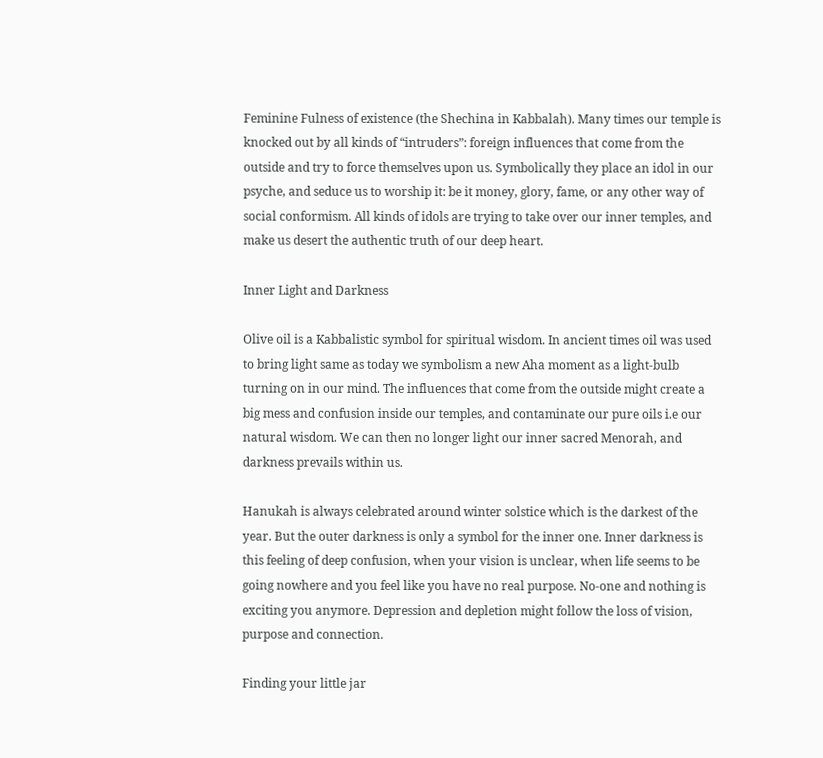Feminine Fulness of existence (the Shechina in Kabbalah). Many times our temple is knocked out by all kinds of “intruders”: foreign influences that come from the outside and try to force themselves upon us. Symbolically they place an idol in our psyche, and seduce us to worship it: be it money, glory, fame, or any other way of social conformism. All kinds of idols are trying to take over our inner temples, and make us desert the authentic truth of our deep heart.

Inner Light and Darkness

Olive oil is a Kabbalistic symbol for spiritual wisdom. In ancient times oil was used to bring light same as today we symbolism a new Aha moment as a light-bulb turning on in our mind. The influences that come from the outside might create a big mess and confusion inside our temples, and contaminate our pure oils i.e our natural wisdom. We can then no longer light our inner sacred Menorah, and darkness prevails within us.

Hanukah is always celebrated around winter solstice which is the darkest of the year. But the outer darkness is only a symbol for the inner one. Inner darkness is this feeling of deep confusion, when your vision is unclear, when life seems to be going nowhere and you feel like you have no real purpose. No-one and nothing is exciting you anymore. Depression and depletion might follow the loss of vision, purpose and connection.

Finding your little jar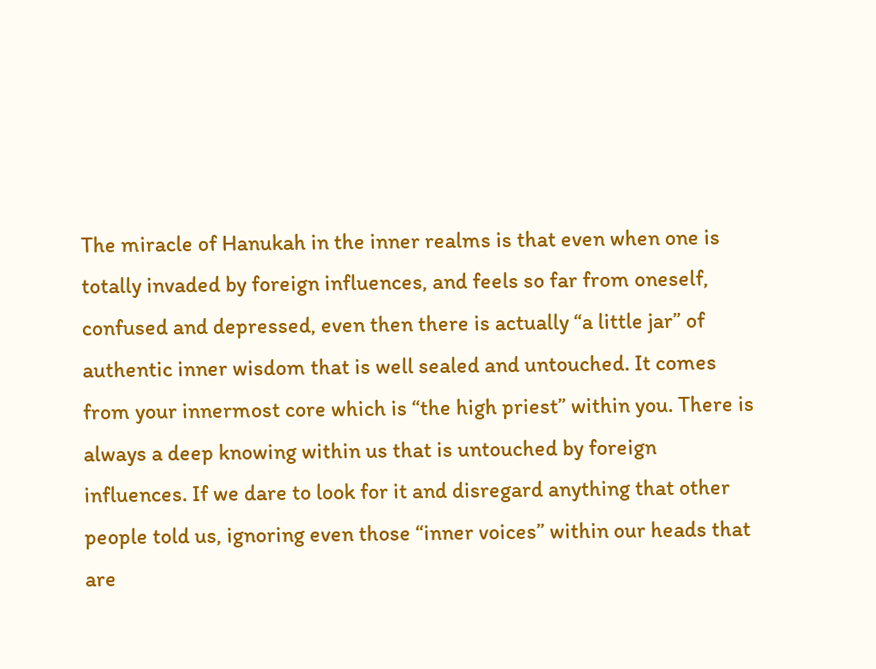The miracle of Hanukah in the inner realms is that even when one is totally invaded by foreign influences, and feels so far from oneself, confused and depressed, even then there is actually “a little jar” of authentic inner wisdom that is well sealed and untouched. It comes from your innermost core which is “the high priest” within you. There is always a deep knowing within us that is untouched by foreign influences. If we dare to look for it and disregard anything that other people told us, ignoring even those “inner voices” within our heads that are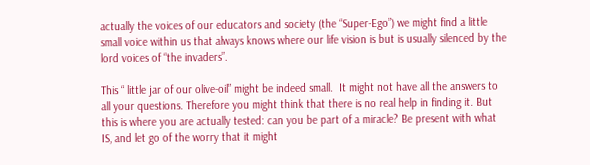actually the voices of our educators and society (the “Super-Ego”) we might find a little small voice within us that always knows where our life vision is but is usually silenced by the lord voices of “the invaders”.

This “ little jar of our olive-oil” might be indeed small.  It might not have all the answers to all your questions. Therefore you might think that there is no real help in finding it. But this is where you are actually tested: can you be part of a miracle? Be present with what IS, and let go of the worry that it might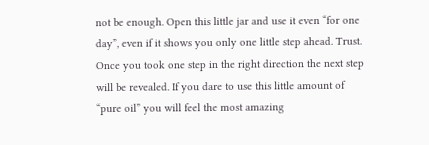not be enough. Open this little jar and use it even “for one day”, even if it shows you only one little step ahead. Trust. Once you took one step in the right direction the next step will be revealed. If you dare to use this little amount of “pure oil” you will feel the most amazing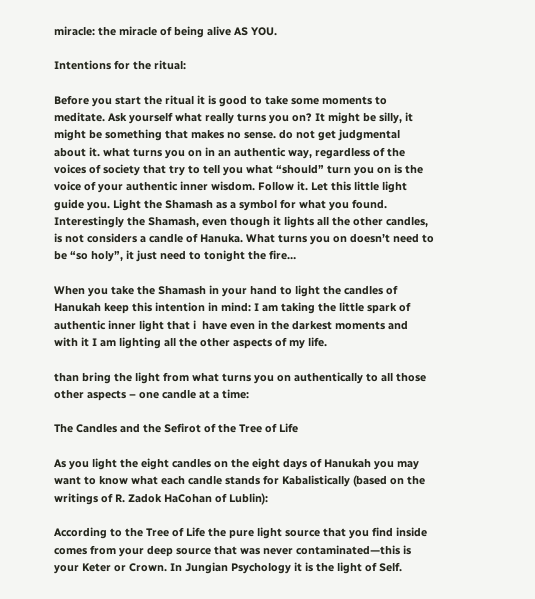miracle: the miracle of being alive AS YOU.

Intentions for the ritual:

Before you start the ritual it is good to take some moments to meditate. Ask yourself what really turns you on? It might be silly, it might be something that makes no sense. do not get judgmental about it. what turns you on in an authentic way, regardless of the voices of society that try to tell you what “should” turn you on is the voice of your authentic inner wisdom. Follow it. Let this little light guide you. Light the Shamash as a symbol for what you found. Interestingly the Shamash, even though it lights all the other candles, is not considers a candle of Hanuka. What turns you on doesn’t need to be “so holy”, it just need to tonight the fire…

When you take the Shamash in your hand to light the candles of Hanukah keep this intention in mind: I am taking the little spark of authentic inner light that i  have even in the darkest moments and with it I am lighting all the other aspects of my life.

than bring the light from what turns you on authentically to all those other aspects – one candle at a time:

The Candles and the Sefirot of the Tree of Life

As you light the eight candles on the eight days of Hanukah you may want to know what each candle stands for Kabalistically (based on the writings of R. Zadok HaCohan of Lublin):

According to the Tree of Life the pure light source that you find inside comes from your deep source that was never contaminated—this is your Keter or Crown. In Jungian Psychology it is the light of Self.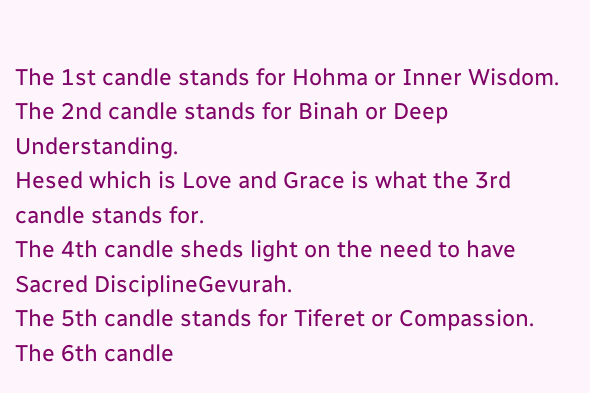The 1st candle stands for Hohma or Inner Wisdom.
The 2nd candle stands for Binah or Deep Understanding.
Hesed which is Love and Grace is what the 3rd candle stands for.
The 4th candle sheds light on the need to have Sacred DisciplineGevurah.
The 5th candle stands for Tiferet or Compassion.
The 6th candle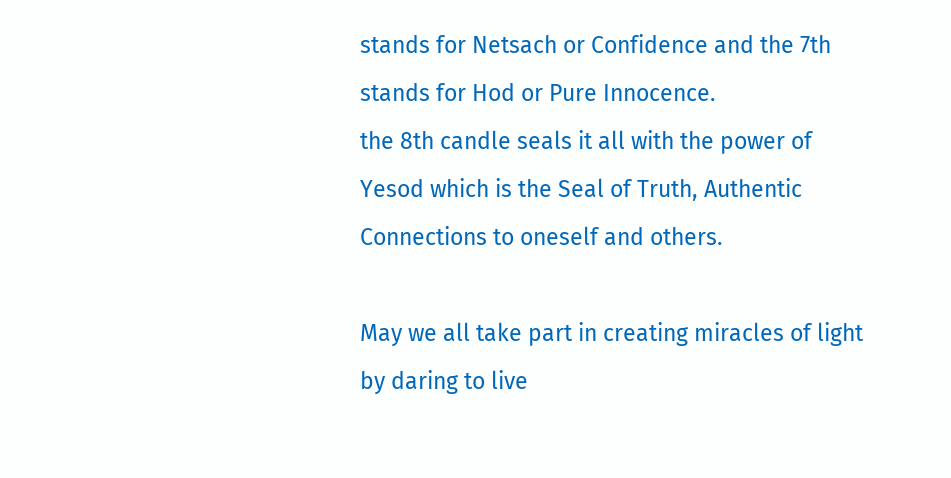stands for Netsach or Confidence and the 7th stands for Hod or Pure Innocence.
the 8th candle seals it all with the power of Yesod which is the Seal of Truth, Authentic Connections to oneself and others.

May we all take part in creating miracles of light by daring to live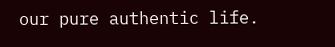our pure authentic life.